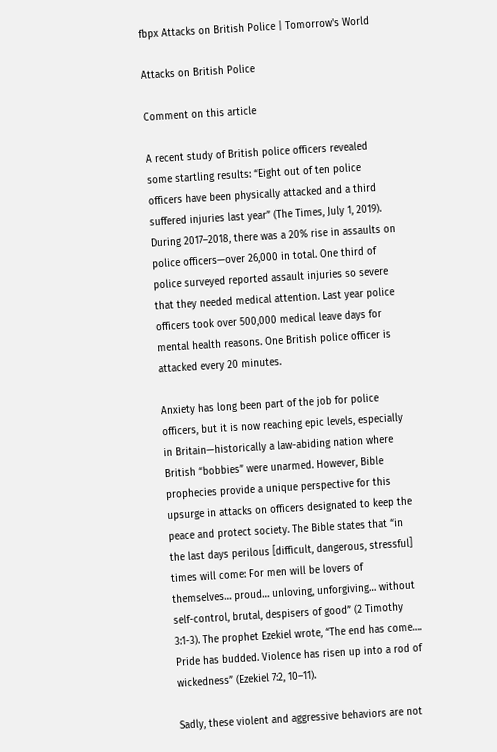fbpx Attacks on British Police | Tomorrow's World

Attacks on British Police

Comment on this article

A recent study of British police officers revealed some startling results: “Eight out of ten police officers have been physically attacked and a third suffered injuries last year” (The Times, July 1, 2019). During 2017–2018, there was a 20% rise in assaults on police officers—over 26,000 in total. One third of police surveyed reported assault injuries so severe that they needed medical attention. Last year police officers took over 500,000 medical leave days for mental health reasons. One British police officer is attacked every 20 minutes.

Anxiety has long been part of the job for police officers, but it is now reaching epic levels, especially in Britain—historically a law-abiding nation where British “bobbies” were unarmed. However, Bible prophecies provide a unique perspective for this upsurge in attacks on officers designated to keep the peace and protect society. The Bible states that “in the last days perilous [difficult, dangerous, stressful] times will come: For men will be lovers of themselves… proud… unloving, unforgiving… without self-control, brutal, despisers of good” (2 Timothy 3:1-3). The prophet Ezekiel wrote, “The end has come…. Pride has budded. Violence has risen up into a rod of wickedness” (Ezekiel 7:2, 10–11).

Sadly, these violent and aggressive behaviors are not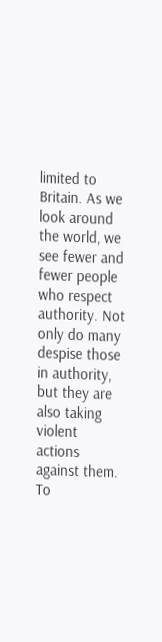limited to Britain. As we look around the world, we see fewer and fewer people who respect authority. Not only do many despise those in authority, but they are also taking violent actions against them. To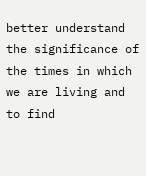better understand the significance of the times in which we are living and to find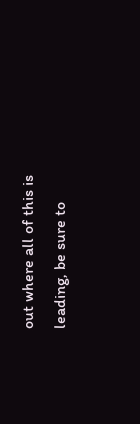out where all of this is leading, be sure to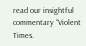read our insightful commentary “Violent Times.